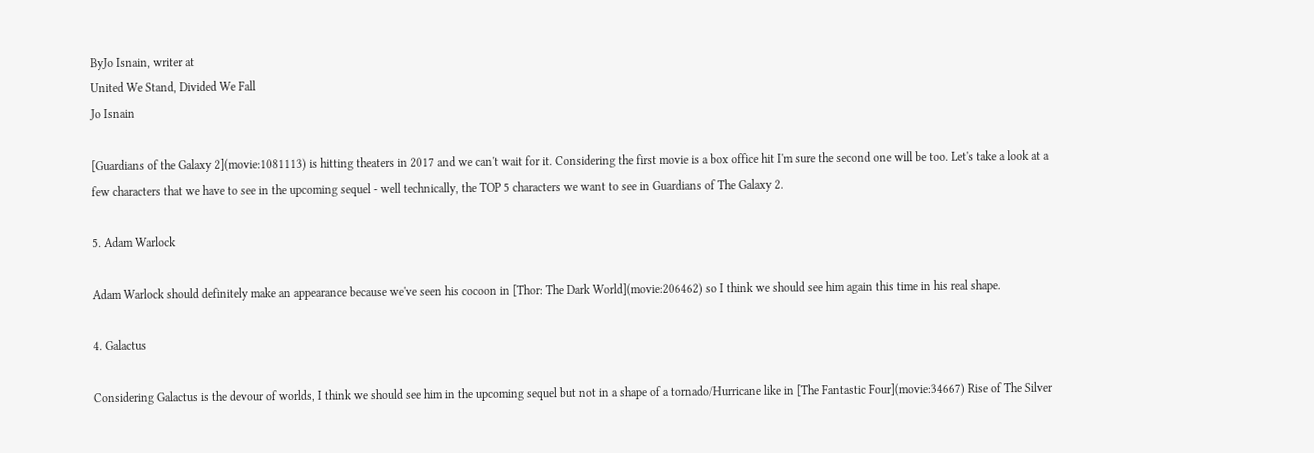ByJo Isnain, writer at
United We Stand, Divided We Fall
Jo Isnain

[Guardians of the Galaxy 2](movie:1081113) is hitting theaters in 2017 and we can't wait for it. Considering the first movie is a box office hit I'm sure the second one will be too. Let's take a look at a few characters that we have to see in the upcoming sequel - well technically, the TOP 5 characters we want to see in Guardians of The Galaxy 2.

5. Adam Warlock

Adam Warlock should definitely make an appearance because we've seen his cocoon in [Thor: The Dark World](movie:206462) so I think we should see him again this time in his real shape.

4. Galactus

Considering Galactus is the devour of worlds, I think we should see him in the upcoming sequel but not in a shape of a tornado/Hurricane like in [The Fantastic Four](movie:34667) Rise of The Silver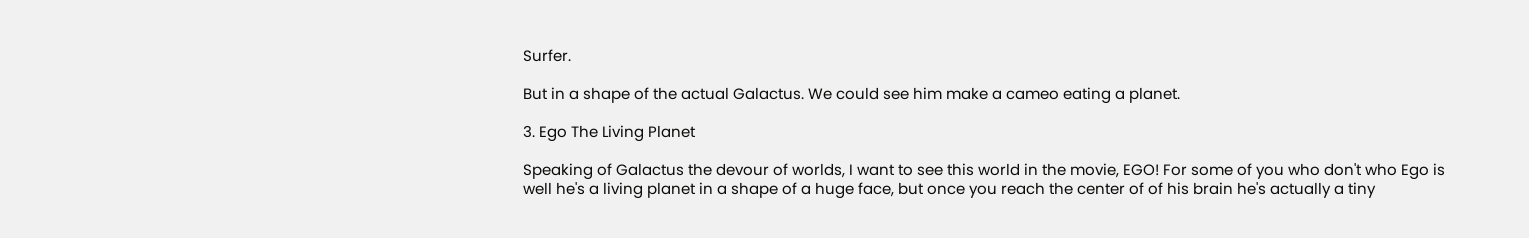Surfer.

But in a shape of the actual Galactus. We could see him make a cameo eating a planet.

3. Ego The Living Planet

Speaking of Galactus the devour of worlds, I want to see this world in the movie, EGO! For some of you who don't who Ego is well he's a living planet in a shape of a huge face, but once you reach the center of of his brain he's actually a tiny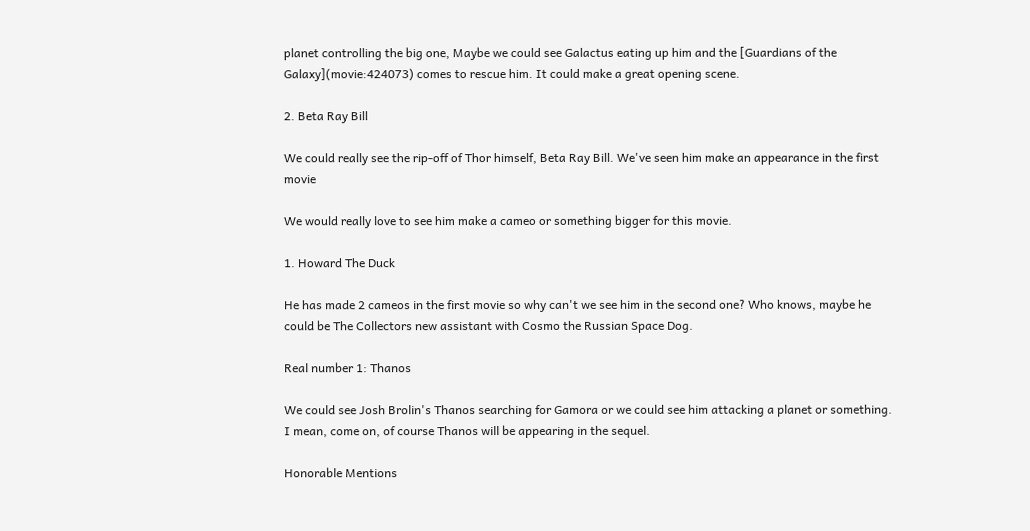planet controlling the big one, Maybe we could see Galactus eating up him and the [Guardians of the Galaxy](movie:424073) comes to rescue him. It could make a great opening scene.

2. Beta Ray Bill

We could really see the rip-off of Thor himself, Beta Ray Bill. We've seen him make an appearance in the first movie

We would really love to see him make a cameo or something bigger for this movie.

1. Howard The Duck

He has made 2 cameos in the first movie so why can't we see him in the second one? Who knows, maybe he could be The Collectors new assistant with Cosmo the Russian Space Dog.

Real number 1: Thanos

We could see Josh Brolin's Thanos searching for Gamora or we could see him attacking a planet or something. I mean, come on, of course Thanos will be appearing in the sequel.

Honorable Mentions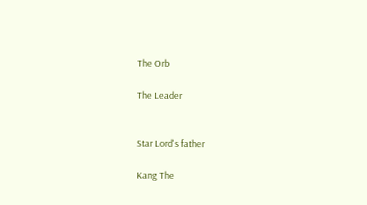The Orb

The Leader


Star Lord's father

Kang The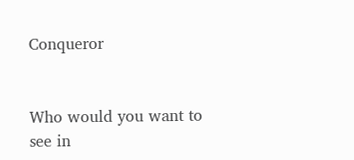Conqueror


Who would you want to see in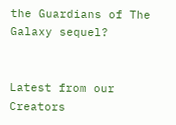the Guardians of The Galaxy sequel?


Latest from our Creators